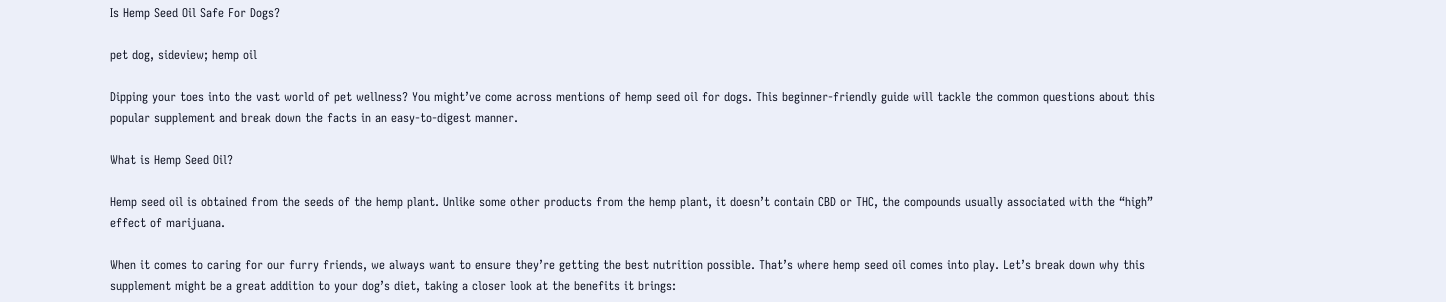Is Hemp Seed Oil Safe For Dogs?

pet dog, sideview; hemp oil

Dipping your toes into the vast world of pet wellness? You might’ve come across mentions of hemp seed oil for dogs. This beginner-friendly guide will tackle the common questions about this popular supplement and break down the facts in an easy-to-digest manner.

What is Hemp Seed Oil?

Hemp seed oil is obtained from the seeds of the hemp plant. Unlike some other products from the hemp plant, it doesn’t contain CBD or THC, the compounds usually associated with the “high” effect of marijuana.

When it comes to caring for our furry friends, we always want to ensure they’re getting the best nutrition possible. That’s where hemp seed oil comes into play. Let’s break down why this supplement might be a great addition to your dog’s diet, taking a closer look at the benefits it brings: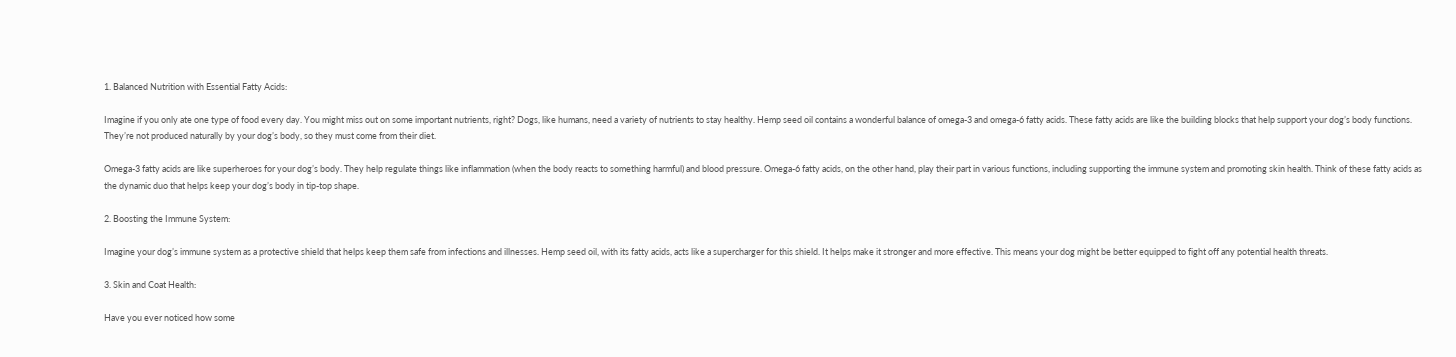1. Balanced Nutrition with Essential Fatty Acids:

Imagine if you only ate one type of food every day. You might miss out on some important nutrients, right? Dogs, like humans, need a variety of nutrients to stay healthy. Hemp seed oil contains a wonderful balance of omega-3 and omega-6 fatty acids. These fatty acids are like the building blocks that help support your dog’s body functions. They’re not produced naturally by your dog’s body, so they must come from their diet.

Omega-3 fatty acids are like superheroes for your dog’s body. They help regulate things like inflammation (when the body reacts to something harmful) and blood pressure. Omega-6 fatty acids, on the other hand, play their part in various functions, including supporting the immune system and promoting skin health. Think of these fatty acids as the dynamic duo that helps keep your dog’s body in tip-top shape.

2. Boosting the Immune System:

Imagine your dog’s immune system as a protective shield that helps keep them safe from infections and illnesses. Hemp seed oil, with its fatty acids, acts like a supercharger for this shield. It helps make it stronger and more effective. This means your dog might be better equipped to fight off any potential health threats.

3. Skin and Coat Health:

Have you ever noticed how some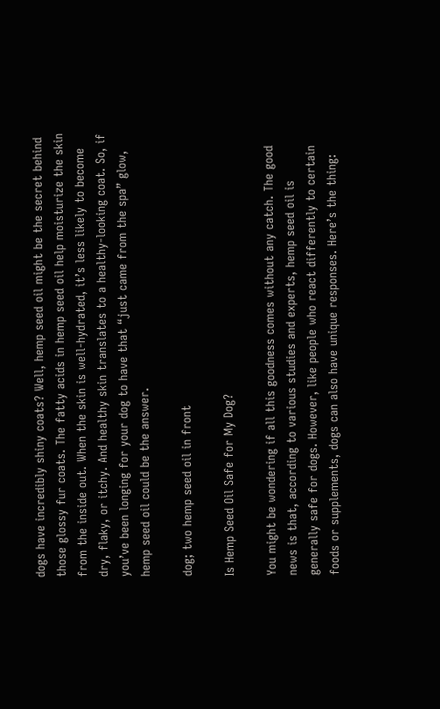dogs have incredibly shiny coats? Well, hemp seed oil might be the secret behind those glossy fur coats. The fatty acids in hemp seed oil help moisturize the skin from the inside out. When the skin is well-hydrated, it’s less likely to become dry, flaky, or itchy. And healthy skin translates to a healthy-looking coat. So, if you’ve been longing for your dog to have that “just came from the spa” glow, hemp seed oil could be the answer.

dog; two hemp seed oil in front

Is Hemp Seed Oil Safe for My Dog?

You might be wondering if all this goodness comes without any catch. The good news is that, according to various studies and experts, hemp seed oil is generally safe for dogs. However, like people who react differently to certain foods or supplements, dogs can also have unique responses. Here’s the thing: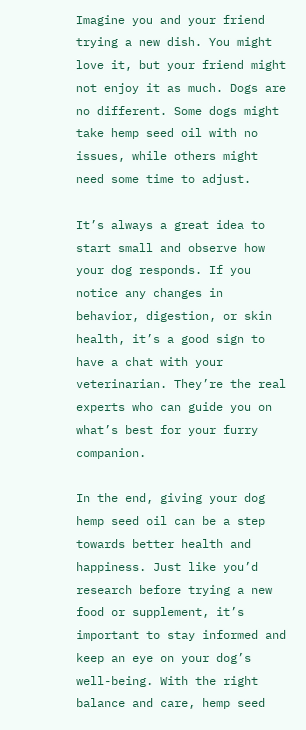Imagine you and your friend trying a new dish. You might love it, but your friend might not enjoy it as much. Dogs are no different. Some dogs might take hemp seed oil with no issues, while others might need some time to adjust.

It’s always a great idea to start small and observe how your dog responds. If you notice any changes in behavior, digestion, or skin health, it’s a good sign to have a chat with your veterinarian. They’re the real experts who can guide you on what’s best for your furry companion.

In the end, giving your dog hemp seed oil can be a step towards better health and happiness. Just like you’d research before trying a new food or supplement, it’s important to stay informed and keep an eye on your dog’s well-being. With the right balance and care, hemp seed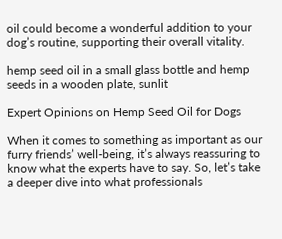oil could become a wonderful addition to your dog’s routine, supporting their overall vitality.

hemp seed oil in a small glass bottle and hemp seeds in a wooden plate, sunlit

Expert Opinions on Hemp Seed Oil for Dogs

When it comes to something as important as our furry friends’ well-being, it’s always reassuring to know what the experts have to say. So, let’s take a deeper dive into what professionals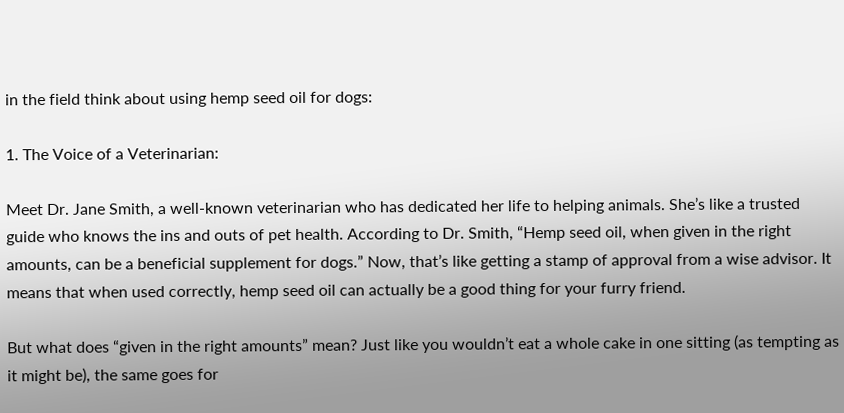in the field think about using hemp seed oil for dogs:

1. The Voice of a Veterinarian:

Meet Dr. Jane Smith, a well-known veterinarian who has dedicated her life to helping animals. She’s like a trusted guide who knows the ins and outs of pet health. According to Dr. Smith, “Hemp seed oil, when given in the right amounts, can be a beneficial supplement for dogs.” Now, that’s like getting a stamp of approval from a wise advisor. It means that when used correctly, hemp seed oil can actually be a good thing for your furry friend.

But what does “given in the right amounts” mean? Just like you wouldn’t eat a whole cake in one sitting (as tempting as it might be), the same goes for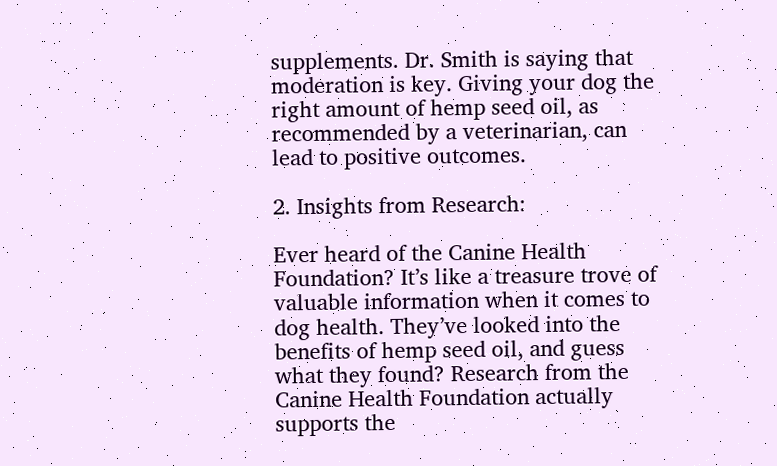supplements. Dr. Smith is saying that moderation is key. Giving your dog the right amount of hemp seed oil, as recommended by a veterinarian, can lead to positive outcomes.

2. Insights from Research:

Ever heard of the Canine Health Foundation? It’s like a treasure trove of valuable information when it comes to dog health. They’ve looked into the benefits of hemp seed oil, and guess what they found? Research from the Canine Health Foundation actually supports the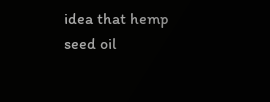idea that hemp seed oil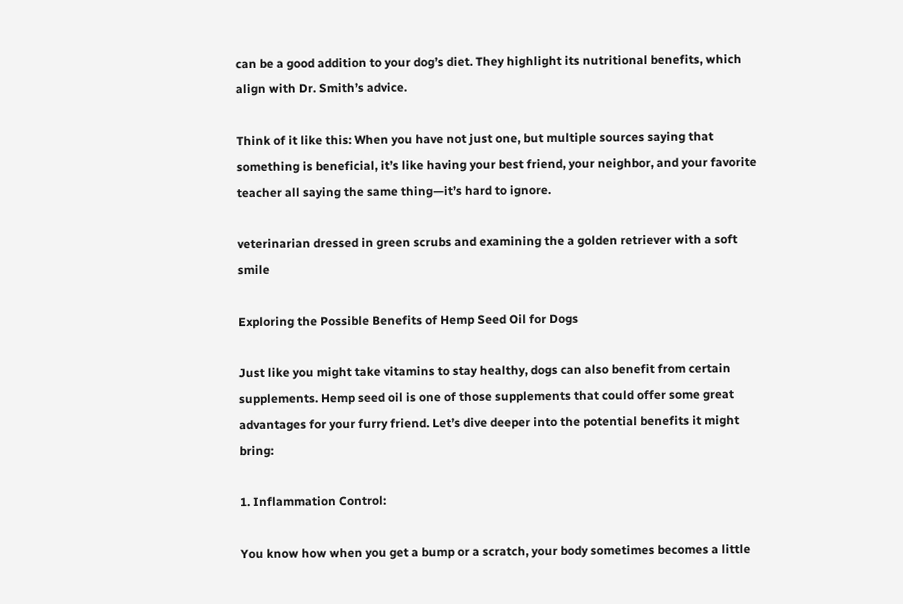can be a good addition to your dog’s diet. They highlight its nutritional benefits, which align with Dr. Smith’s advice.

Think of it like this: When you have not just one, but multiple sources saying that something is beneficial, it’s like having your best friend, your neighbor, and your favorite teacher all saying the same thing—it’s hard to ignore.

veterinarian dressed in green scrubs and examining the a golden retriever with a soft smile

Exploring the Possible Benefits of Hemp Seed Oil for Dogs

Just like you might take vitamins to stay healthy, dogs can also benefit from certain supplements. Hemp seed oil is one of those supplements that could offer some great advantages for your furry friend. Let’s dive deeper into the potential benefits it might bring:

1. Inflammation Control:

You know how when you get a bump or a scratch, your body sometimes becomes a little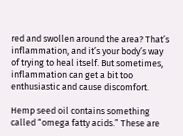red and swollen around the area? That’s inflammation, and it’s your body’s way of trying to heal itself. But sometimes, inflammation can get a bit too enthusiastic and cause discomfort.

Hemp seed oil contains something called “omega fatty acids.” These are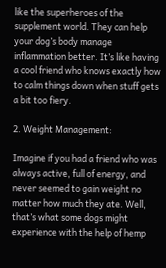like the superheroes of the supplement world. They can help your dog’s body manage inflammation better. It’s like having a cool friend who knows exactly how to calm things down when stuff gets a bit too fiery.

2. Weight Management:

Imagine if you had a friend who was always active, full of energy, and never seemed to gain weight no matter how much they ate. Well, that’s what some dogs might experience with the help of hemp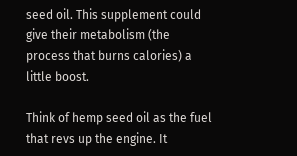seed oil. This supplement could give their metabolism (the process that burns calories) a little boost.

Think of hemp seed oil as the fuel that revs up the engine. It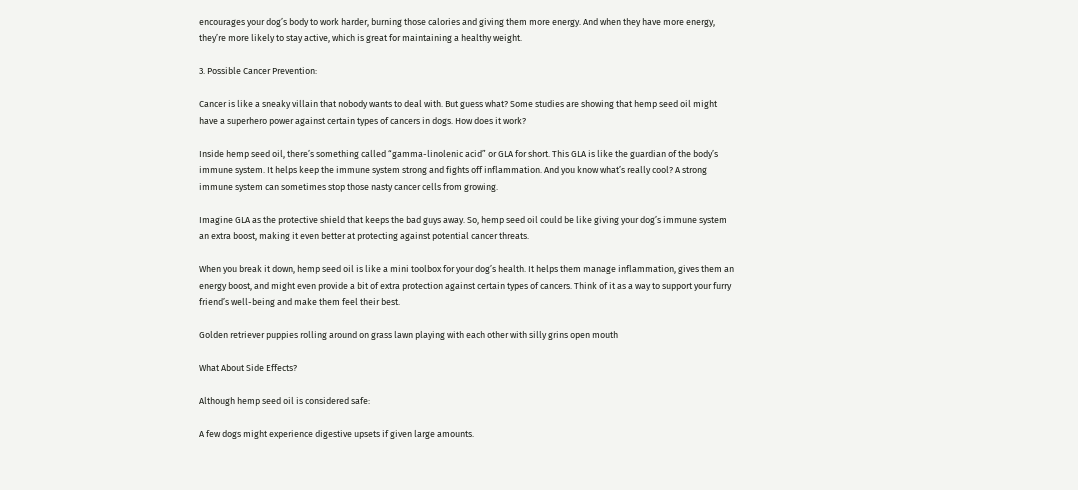encourages your dog’s body to work harder, burning those calories and giving them more energy. And when they have more energy, they’re more likely to stay active, which is great for maintaining a healthy weight.

3. Possible Cancer Prevention:

Cancer is like a sneaky villain that nobody wants to deal with. But guess what? Some studies are showing that hemp seed oil might have a superhero power against certain types of cancers in dogs. How does it work?

Inside hemp seed oil, there’s something called “gamma-linolenic acid” or GLA for short. This GLA is like the guardian of the body’s immune system. It helps keep the immune system strong and fights off inflammation. And you know what’s really cool? A strong immune system can sometimes stop those nasty cancer cells from growing.

Imagine GLA as the protective shield that keeps the bad guys away. So, hemp seed oil could be like giving your dog’s immune system an extra boost, making it even better at protecting against potential cancer threats.

When you break it down, hemp seed oil is like a mini toolbox for your dog’s health. It helps them manage inflammation, gives them an energy boost, and might even provide a bit of extra protection against certain types of cancers. Think of it as a way to support your furry friend’s well-being and make them feel their best.

Golden retriever puppies rolling around on grass lawn playing with each other with silly grins open mouth

What About Side Effects?

Although hemp seed oil is considered safe:

A few dogs might experience digestive upsets if given large amounts.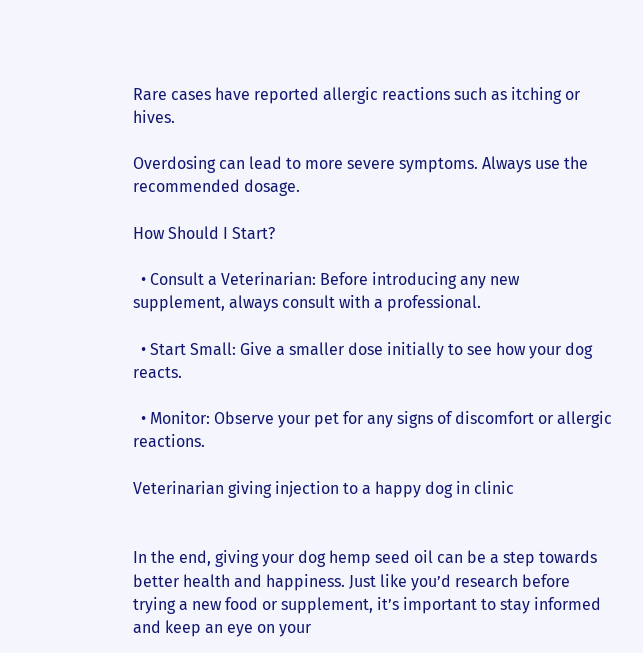Rare cases have reported allergic reactions such as itching or hives.

Overdosing can lead to more severe symptoms. Always use the recommended dosage.

How Should I Start?

  • Consult a Veterinarian: Before introducing any new supplement, always consult with a professional.

  • Start Small: Give a smaller dose initially to see how your dog reacts.

  • Monitor: Observe your pet for any signs of discomfort or allergic reactions.

Veterinarian giving injection to a happy dog in clinic


In the end, giving your dog hemp seed oil can be a step towards better health and happiness. Just like you’d research before trying a new food or supplement, it’s important to stay informed and keep an eye on your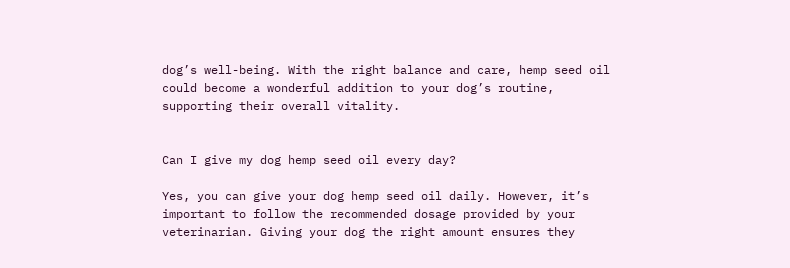dog’s well-being. With the right balance and care, hemp seed oil could become a wonderful addition to your dog’s routine, supporting their overall vitality.


Can I give my dog hemp seed oil every day?

Yes, you can give your dog hemp seed oil daily. However, it’s important to follow the recommended dosage provided by your veterinarian. Giving your dog the right amount ensures they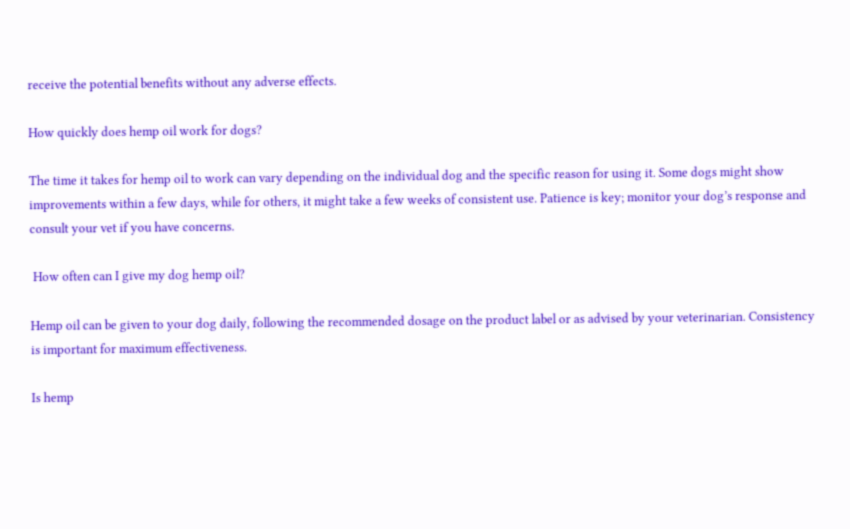receive the potential benefits without any adverse effects.

How quickly does hemp oil work for dogs?

The time it takes for hemp oil to work can vary depending on the individual dog and the specific reason for using it. Some dogs might show improvements within a few days, while for others, it might take a few weeks of consistent use. Patience is key; monitor your dog’s response and consult your vet if you have concerns.

 How often can I give my dog hemp oil?

Hemp oil can be given to your dog daily, following the recommended dosage on the product label or as advised by your veterinarian. Consistency is important for maximum effectiveness.

Is hemp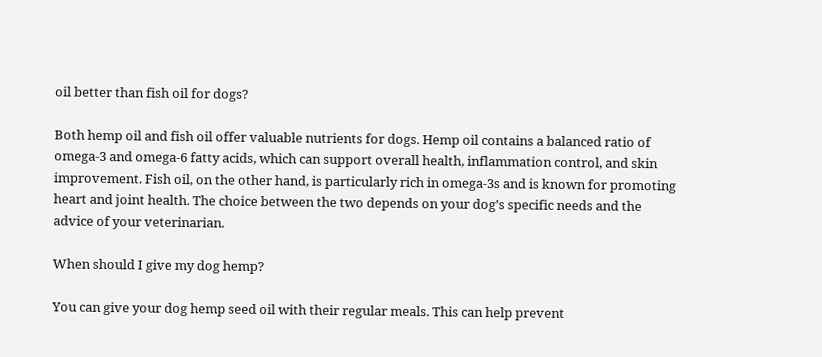oil better than fish oil for dogs?

Both hemp oil and fish oil offer valuable nutrients for dogs. Hemp oil contains a balanced ratio of omega-3 and omega-6 fatty acids, which can support overall health, inflammation control, and skin improvement. Fish oil, on the other hand, is particularly rich in omega-3s and is known for promoting heart and joint health. The choice between the two depends on your dog’s specific needs and the advice of your veterinarian.

When should I give my dog hemp?

You can give your dog hemp seed oil with their regular meals. This can help prevent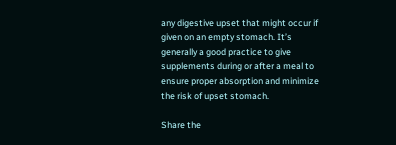any digestive upset that might occur if given on an empty stomach. It’s generally a good practice to give supplements during or after a meal to ensure proper absorption and minimize the risk of upset stomach.

Share the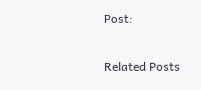Post:

Related Posts